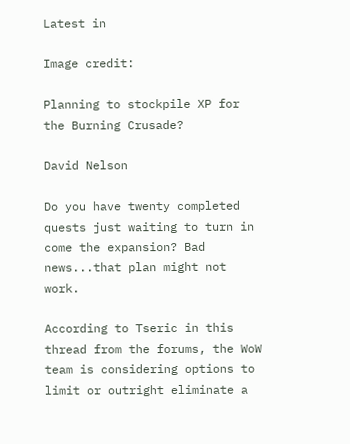Latest in

Image credit:

Planning to stockpile XP for the Burning Crusade?

David Nelson

Do you have twenty completed quests just waiting to turn in come the expansion? Bad news...that plan might not work.

According to Tseric in this thread from the forums, the WoW team is considering options to limit or outright eliminate a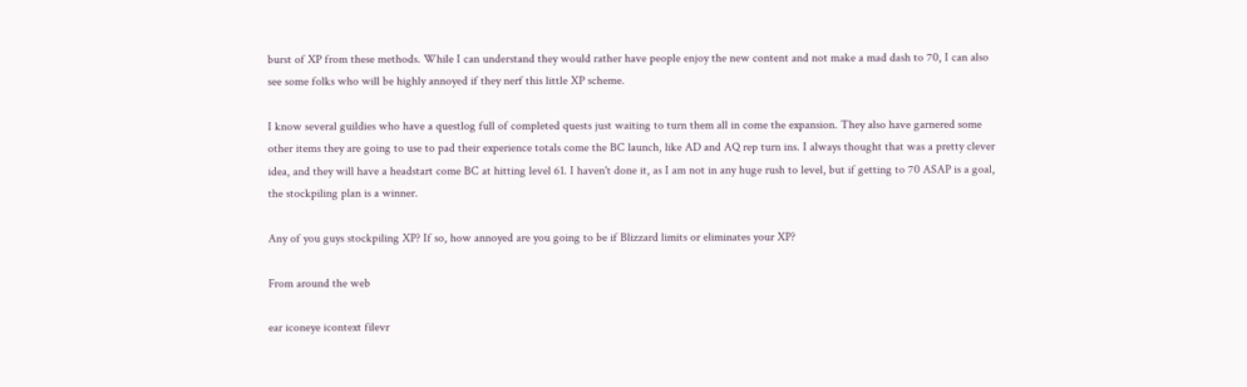burst of XP from these methods. While I can understand they would rather have people enjoy the new content and not make a mad dash to 70, I can also see some folks who will be highly annoyed if they nerf this little XP scheme.

I know several guildies who have a questlog full of completed quests just waiting to turn them all in come the expansion. They also have garnered some other items they are going to use to pad their experience totals come the BC launch, like AD and AQ rep turn ins. I always thought that was a pretty clever idea, and they will have a headstart come BC at hitting level 61. I haven't done it, as I am not in any huge rush to level, but if getting to 70 ASAP is a goal, the stockpiling plan is a winner.

Any of you guys stockpiling XP? If so, how annoyed are you going to be if Blizzard limits or eliminates your XP?

From around the web

ear iconeye icontext filevr